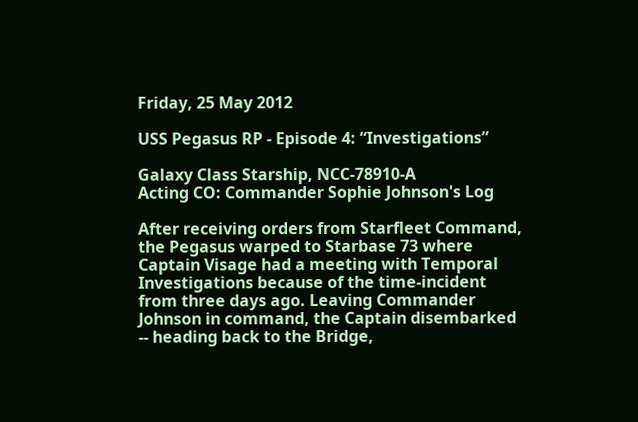Friday, 25 May 2012

USS Pegasus RP - Episode 4: “Investigations”

Galaxy Class Starship, NCC-78910-A
Acting CO: Commander Sophie Johnson's Log

After receiving orders from Starfleet Command, the Pegasus warped to Starbase 73 where Captain Visage had a meeting with Temporal Investigations because of the time-incident from three days ago. Leaving Commander Johnson in command, the Captain disembarked -- heading back to the Bridge,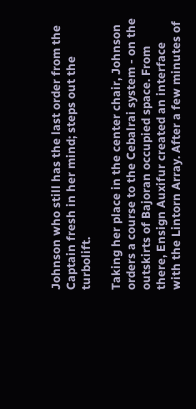Johnson who still has the last order from the Captain fresh in her mind; steps out the turbolift.

Taking her place in the center chair, Johnson orders a course to the Cebalrai system - on the outskirts of Bajoran occupied space. From there, Ensign Auxifur created an interface with the Lintorn Array. After a few minutes of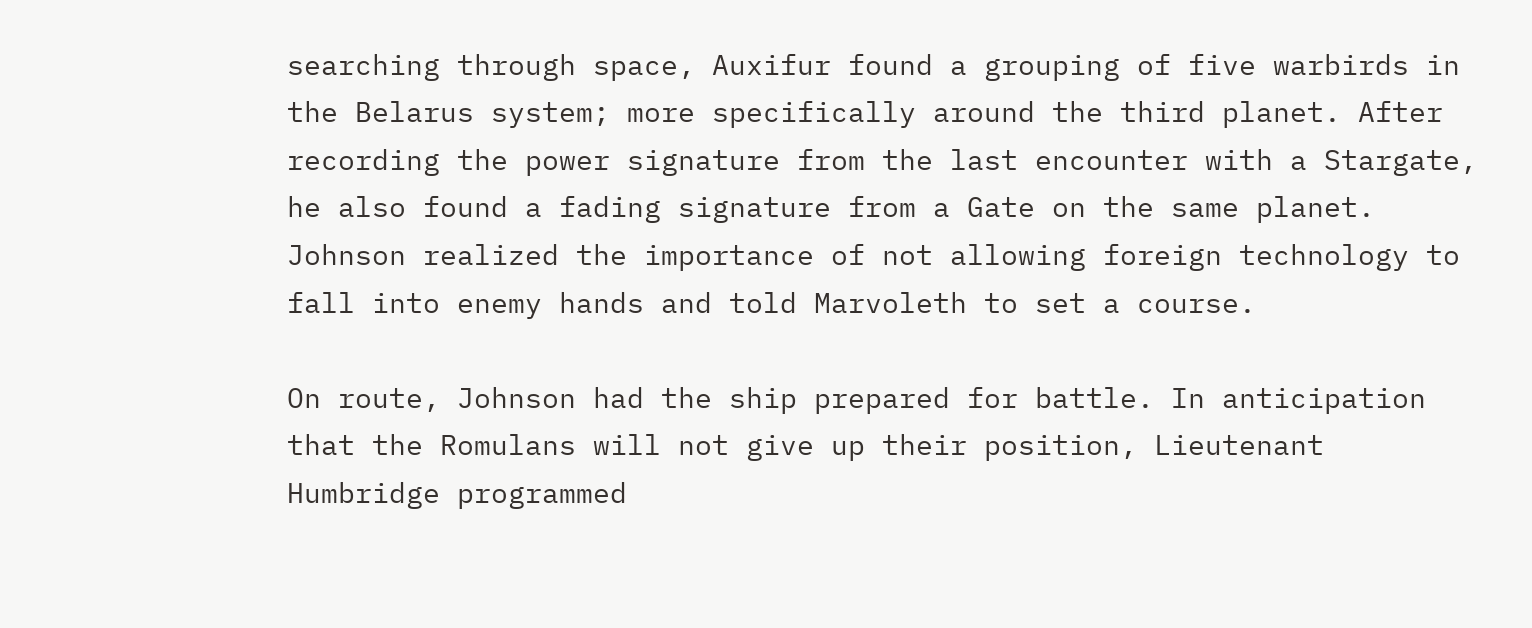searching through space, Auxifur found a grouping of five warbirds in the Belarus system; more specifically around the third planet. After recording the power signature from the last encounter with a Stargate, he also found a fading signature from a Gate on the same planet. Johnson realized the importance of not allowing foreign technology to fall into enemy hands and told Marvoleth to set a course.

On route, Johnson had the ship prepared for battle. In anticipation that the Romulans will not give up their position, Lieutenant Humbridge programmed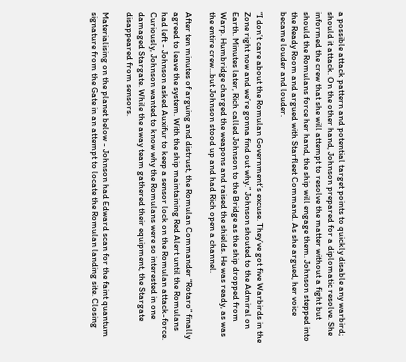a possible attack pattern and potential target points to quickly disable any warbird; should it attack. On the other hand, Johnson prepared for a diplomatic resolve. She informed the crew that she will attempt to resolve the matter without a fight but should the Romulans force her hand, the ship will engage them. Johnson stepped into the Ready Room and argued with Starfleet Command. As she argued, her voice became louder and louder.

“I don’t care about the Romulan Government’s excuse. They’ve got five Warbirds in the Zone right now and we’re gonna find out why.” Johnson shouted to the Admiral on Earth. Minutes later, Rich called Johnson to the Bridge as the ship dropped from Warp. Humbridge charged the weapons and raised the shields. He was ready, as was the entire crew...but Johnson stood up and had Rich open a channel.

After ten minutes of arguing and distrust, the Romulan Commander “Rotaro” finally agreed to leave the system. With the ship maintaining Red Alert until the Romulans had left - Johnson asked Auxifur to keep a sensor lock on the Romulan attack-force. Curiously, Johnson wanted to know why the Romulans were so interested in one damaged Stargate. While the away team gathered their equipment, the Stargate disappeared from sensors.

Materialising on the planet below - Johnson had Edward scan for the faint quantum signature from the Gate in an attempt to locate the Romulan landing site. Closing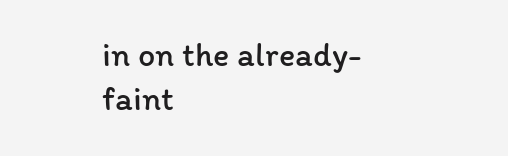in on the already-faint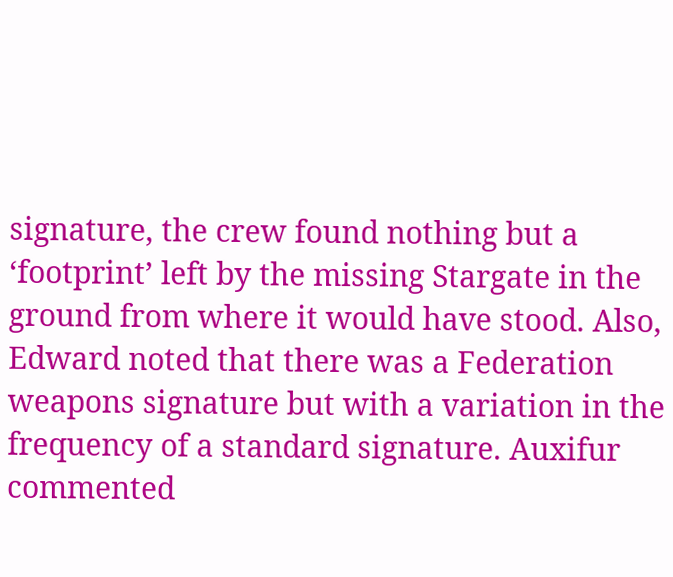signature, the crew found nothing but a ‘footprint’ left by the missing Stargate in the ground from where it would have stood. Also, Edward noted that there was a Federation weapons signature but with a variation in the frequency of a standard signature. Auxifur commented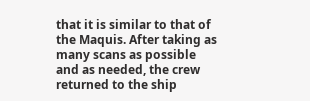that it is similar to that of the Maquis. After taking as many scans as possible and as needed, the crew returned to the ship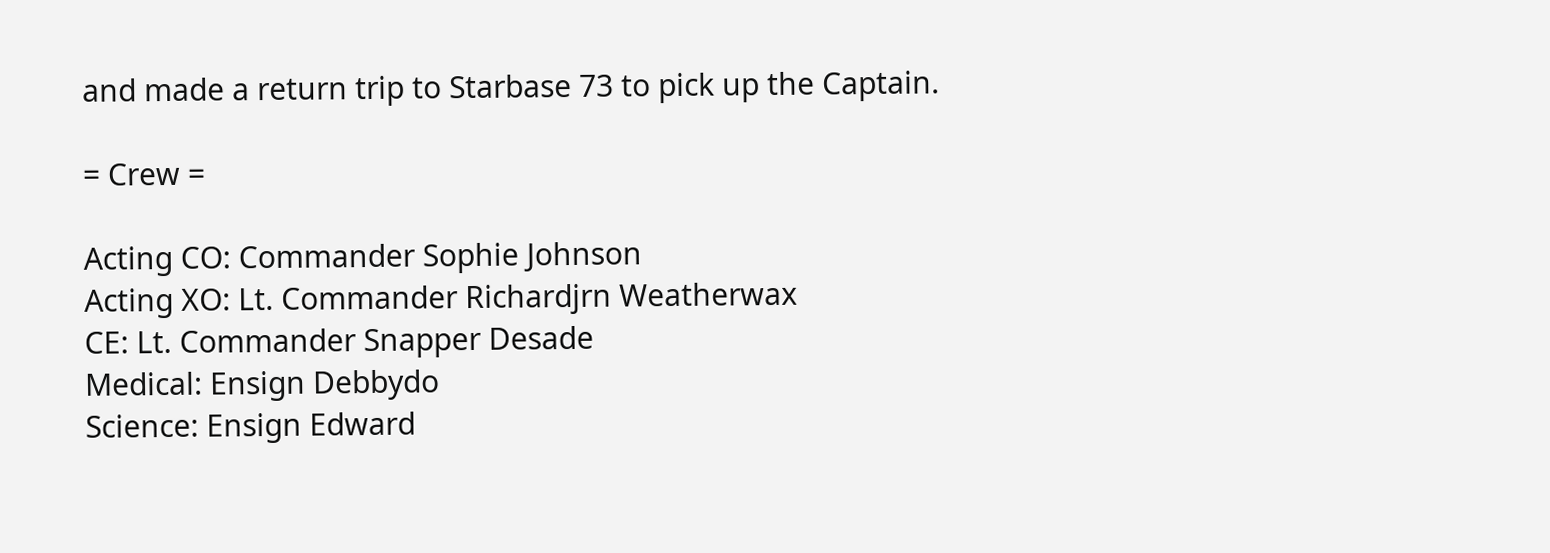and made a return trip to Starbase 73 to pick up the Captain.

= Crew =

Acting CO: Commander Sophie Johnson
Acting XO: Lt. Commander Richardjrn Weatherwax
CE: Lt. Commander Snapper Desade
Medical: Ensign Debbydo
Science: Ensign Edward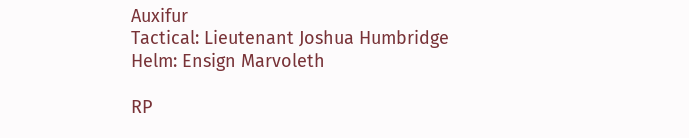Auxifur
Tactical: Lieutenant Joshua Humbridge
Helm: Ensign Marvoleth

RP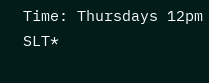Time: Thursdays 12pm SLT*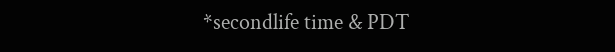*secondlife time & PDT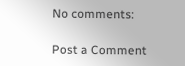No comments:

Post a Comment